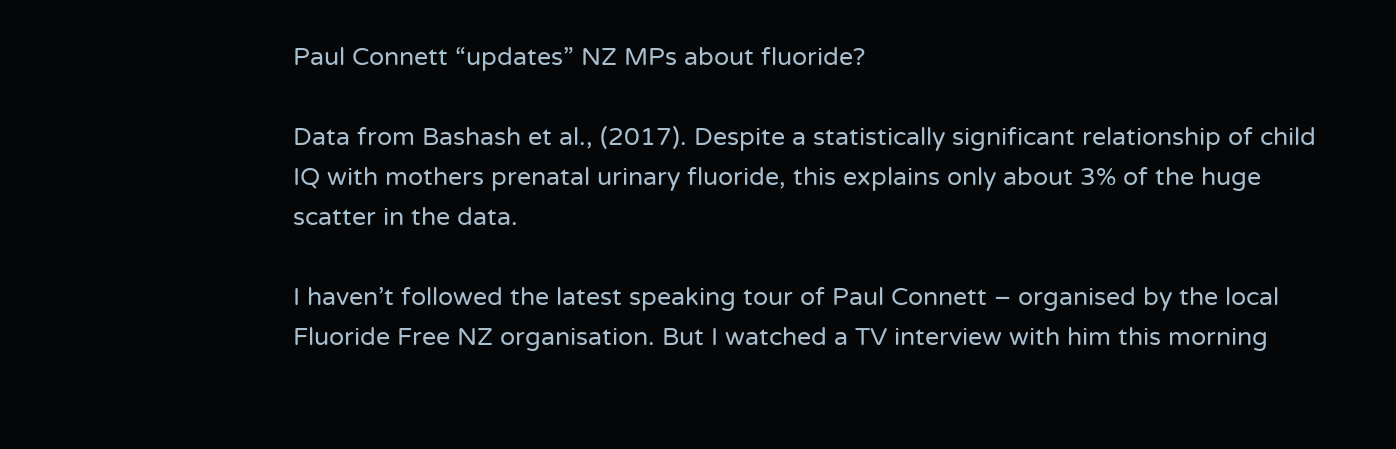Paul Connett “updates” NZ MPs about fluoride?

Data from Bashash et al., (2017). Despite a statistically significant relationship of child IQ with mothers prenatal urinary fluoride, this explains only about 3% of the huge scatter in the data.

I haven’t followed the latest speaking tour of Paul Connett – organised by the local Fluoride Free NZ organisation. But I watched a TV interview with him this morning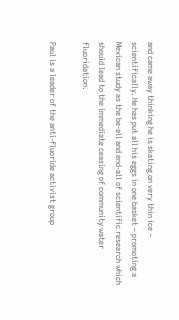and came away thinking he is skating on very thin ice – scientifically. He has put all his eggs in one basket – promoting a Mexican study as the be-all and end-all of scientific research which should lead to the immediate ceasing of community water fluoridation.

Paul is a leader of the anti-fluoride activist group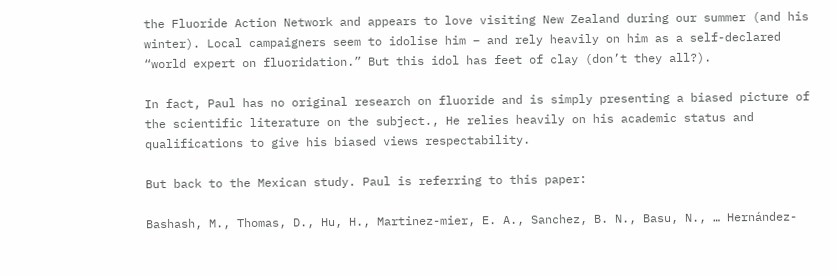the Fluoride Action Network and appears to love visiting New Zealand during our summer (and his winter). Local campaigners seem to idolise him – and rely heavily on him as a self-declared  “world expert on fluoridation.” But this idol has feet of clay (don’t they all?).

In fact, Paul has no original research on fluoride and is simply presenting a biased picture of the scientific literature on the subject., He relies heavily on his academic status and qualifications to give his biased views respectability.

But back to the Mexican study. Paul is referring to this paper:

Bashash, M., Thomas, D., Hu, H., Martinez-mier, E. A., Sanchez, B. N., Basu, N., … Hernández-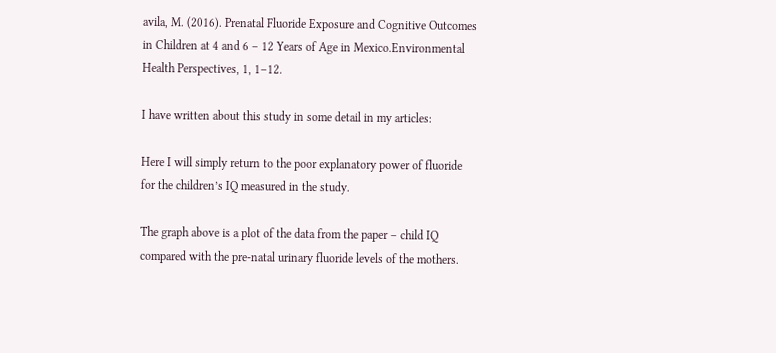avila, M. (2016). Prenatal Fluoride Exposure and Cognitive Outcomes in Children at 4 and 6 – 12 Years of Age in Mexico.Environmental Health Perspectives, 1, 1–12.

I have written about this study in some detail in my articles:

Here I will simply return to the poor explanatory power of fluoride for the children’s IQ measured in the study.

The graph above is a plot of the data from the paper – child IQ compared with the pre-natal urinary fluoride levels of the mothers.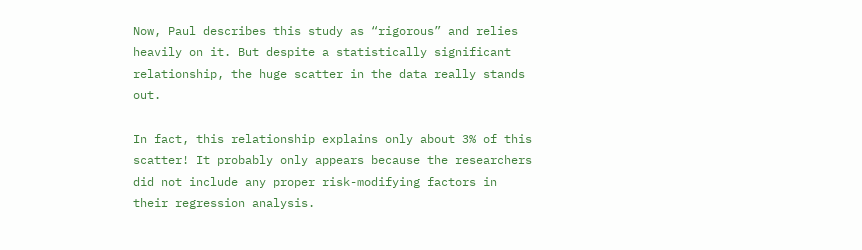Now, Paul describes this study as “rigorous” and relies heavily on it. But despite a statistically significant relationship, the huge scatter in the data really stands out.

In fact, this relationship explains only about 3% of this scatter! It probably only appears because the researchers did not include any proper risk-modifying factors in their regression analysis.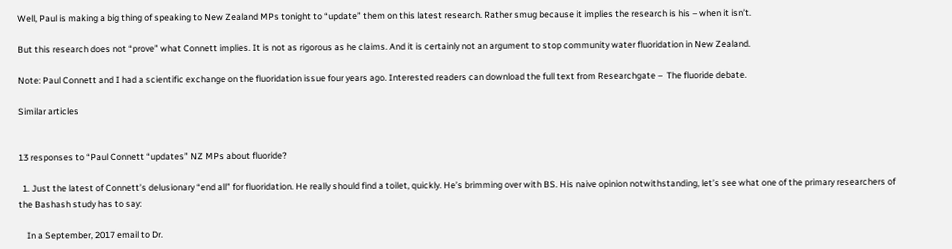Well, Paul is making a big thing of speaking to New Zealand MPs tonight to “update” them on this latest research. Rather smug because it implies the research is his – when it isn’t.

But this research does not “prove” what Connett implies. It is not as rigorous as he claims. And it is certainly not an argument to stop community water fluoridation in New Zealand.

Note: Paul Connett and I had a scientific exchange on the fluoridation issue four years ago. Interested readers can download the full text from Researchgate –  The fluoride debate.

Similar articles


13 responses to “Paul Connett “updates” NZ MPs about fluoride?

  1. Just the latest of Connett’s delusionary “end all” for fluoridation. He really should find a toilet, quickly. He’s brimming over with BS. His naive opinion notwithstanding, let’s see what one of the primary researchers of the Bashash study has to say:

    In a September, 2017 email to Dr.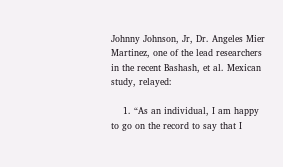Johnny Johnson, Jr, Dr. Angeles Mier Martinez, one of the lead researchers in the recent Bashash, et al. Mexican study, relayed:

    1. “As an individual, I am happy to go on the record to say that I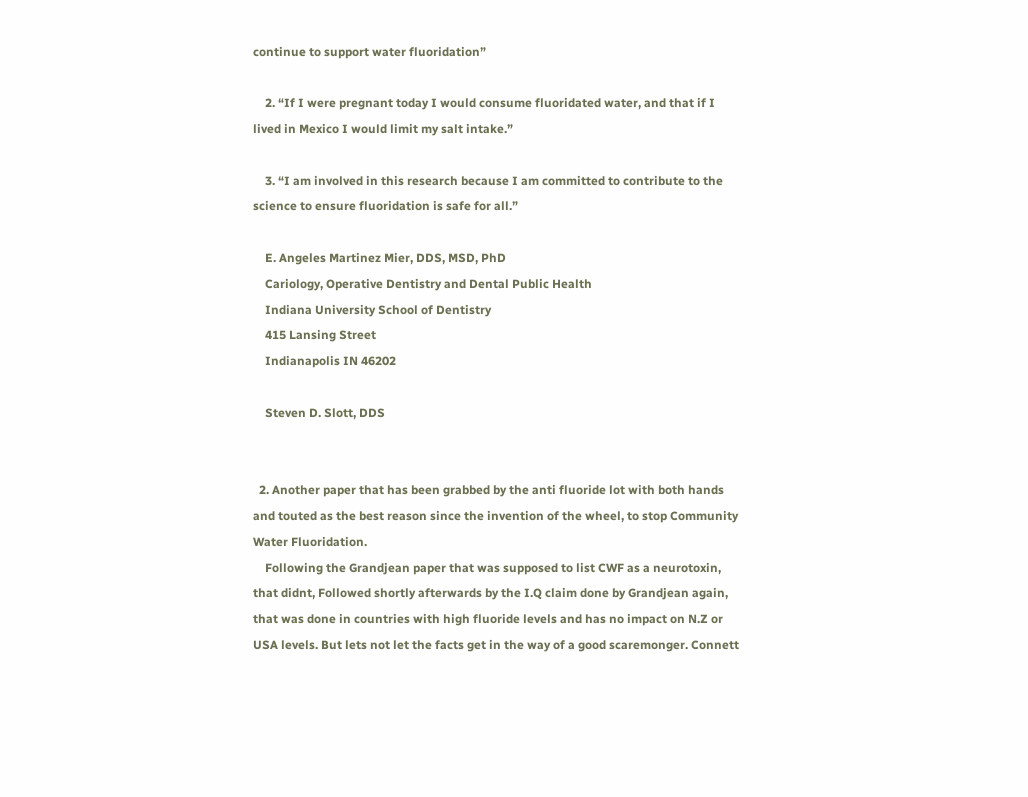continue to support water fluoridation”

    2. “If I were pregnant today I would consume fluoridated water, and that if I lived in Mexico I would limit my salt intake.”

    3. “I am involved in this research because I am committed to contribute to the science to ensure fluoridation is safe for all.”

    E. Angeles Martinez Mier, DDS, MSD, PhD
    Cariology, Operative Dentistry and Dental Public Health
    Indiana University School of Dentistry
    415 Lansing Street
    Indianapolis IN 46202

    Steven D. Slott, DDS


  2. Another paper that has been grabbed by the anti fluoride lot with both hands and touted as the best reason since the invention of the wheel, to stop Community Water Fluoridation.
    Following the Grandjean paper that was supposed to list CWF as a neurotoxin, that didnt, Followed shortly afterwards by the I.Q claim done by Grandjean again, that was done in countries with high fluoride levels and has no impact on N.Z or USA levels. But lets not let the facts get in the way of a good scaremonger. Connett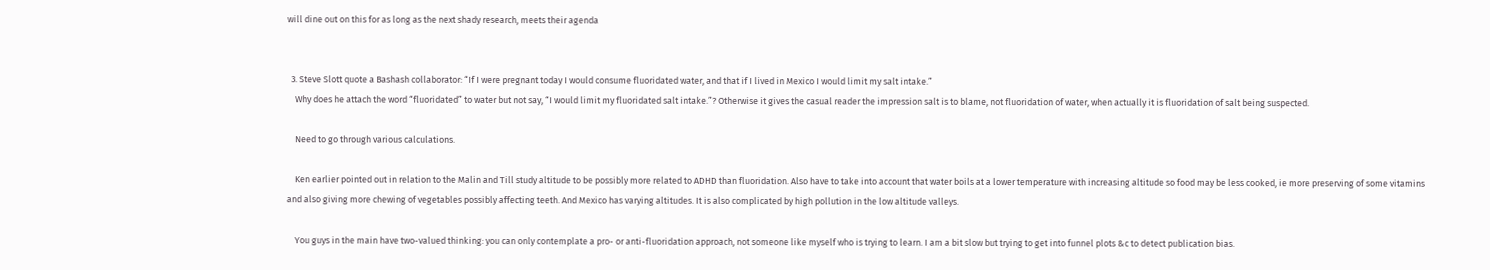will dine out on this for as long as the next shady research, meets their agenda


  3. Steve Slott quote a Bashash collaborator: “If I were pregnant today I would consume fluoridated water, and that if I lived in Mexico I would limit my salt intake.”
    Why does he attach the word “fluoridated” to water but not say, “I would limit my fluoridated salt intake.”? Otherwise it gives the casual reader the impression salt is to blame, not fluoridation of water, when actually it is fluoridation of salt being suspected.

    Need to go through various calculations.

    Ken earlier pointed out in relation to the Malin and Till study altitude to be possibly more related to ADHD than fluoridation. Also have to take into account that water boils at a lower temperature with increasing altitude so food may be less cooked, ie more preserving of some vitamins and also giving more chewing of vegetables possibly affecting teeth. And Mexico has varying altitudes. It is also complicated by high pollution in the low altitude valleys.

    You guys in the main have two-valued thinking: you can only contemplate a pro- or anti-fluoridation approach, not someone like myself who is trying to learn. I am a bit slow but trying to get into funnel plots &c to detect publication bias.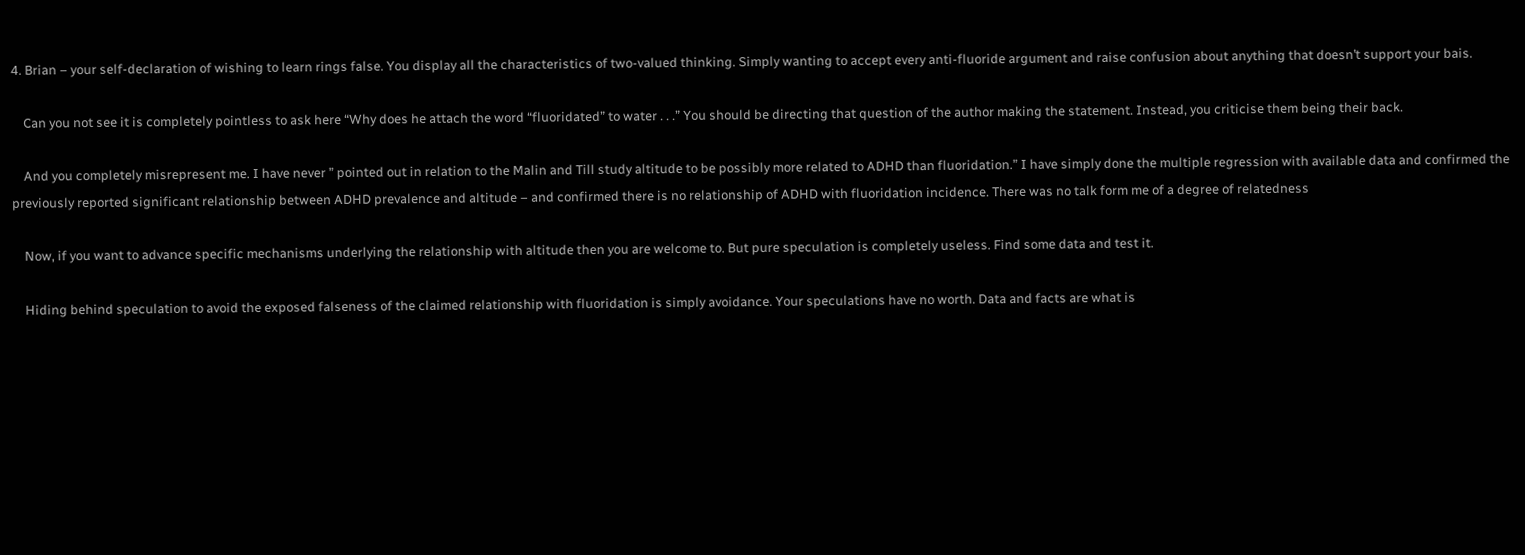4. Brian – your self-declaration of wishing to learn rings false. You display all the characteristics of two-valued thinking. Simply wanting to accept every anti-fluoride argument and raise confusion about anything that doesn’t support your bais.

    Can you not see it is completely pointless to ask here “Why does he attach the word “fluoridated” to water . . .” You should be directing that question of the author making the statement. Instead, you criticise them being their back.

    And you completely misrepresent me. I have never ” pointed out in relation to the Malin and Till study altitude to be possibly more related to ADHD than fluoridation.” I have simply done the multiple regression with available data and confirmed the previously reported significant relationship between ADHD prevalence and altitude – and confirmed there is no relationship of ADHD with fluoridation incidence. There was no talk form me of a degree of relatedness

    Now, if you want to advance specific mechanisms underlying the relationship with altitude then you are welcome to. But pure speculation is completely useless. Find some data and test it.

    Hiding behind speculation to avoid the exposed falseness of the claimed relationship with fluoridation is simply avoidance. Your speculations have no worth. Data and facts are what is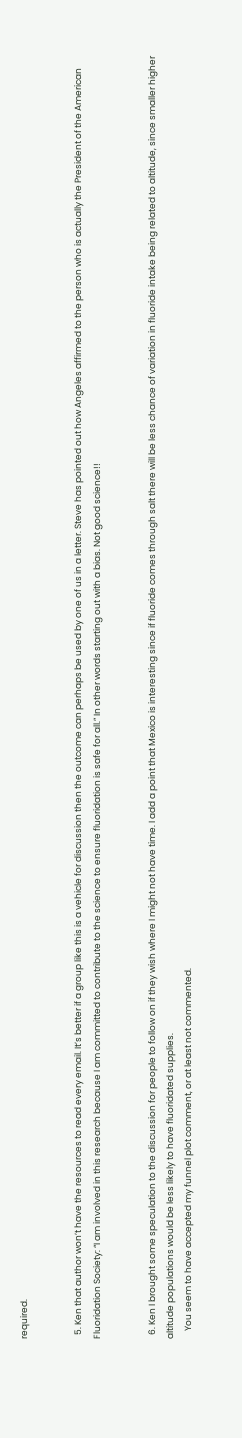required.


  5. Ken that author won’t have the resources to read every email. It’s better if a group like this is a vehicle for discussion then the outcome can perhaps be used by one of us in a letter. Steve has pointed out how Angeles affirmed to the person who is actually the President of the American Fluoridation Society: “I am involved in this research because I am committed to contribute to the science to ensure fluoridation is safe for all.” In other words starting out with a bias. Not good science!!


  6. Ken I brought some speculation to the discussion for people to follow on if they wish where I might not have time. I add a point that Mexico is interesting since if fluoride comes through salt there will be less chance of variation in fluoride intake being related to altitude, since smaller higher altitude populations would be less likely to have fluoridated supplies.
    You seem to have accepted my funnel plot comment, or at least not commented.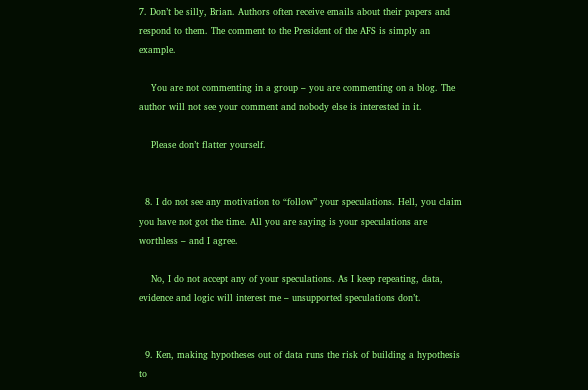7. Don’t be silly, Brian. Authors often receive emails about their papers and respond to them. The comment to the President of the AFS is simply an example.

    You are not commenting in a group – you are commenting on a blog. The author will not see your comment and nobody else is interested in it.

    Please don’t flatter yourself.


  8. I do not see any motivation to “follow” your speculations. Hell, you claim you have not got the time. All you are saying is your speculations are worthless – and I agree.

    No, I do not accept any of your speculations. As I keep repeating, data, evidence and logic will interest me – unsupported speculations don’t.


  9. Ken, making hypotheses out of data runs the risk of building a hypothesis to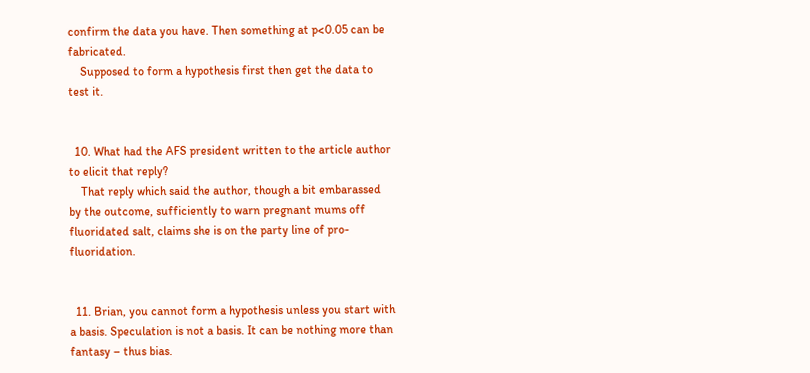confirm the data you have. Then something at p<0.05 can be fabricated.
    Supposed to form a hypothesis first then get the data to test it.


  10. What had the AFS president written to the article author to elicit that reply?
    That reply which said the author, though a bit embarassed by the outcome, sufficiently to warn pregnant mums off fluoridated salt, claims she is on the party line of pro-fluoridation.


  11. Brian, you cannot form a hypothesis unless you start with a basis. Speculation is not a basis. It can be nothing more than fantasy – thus bias.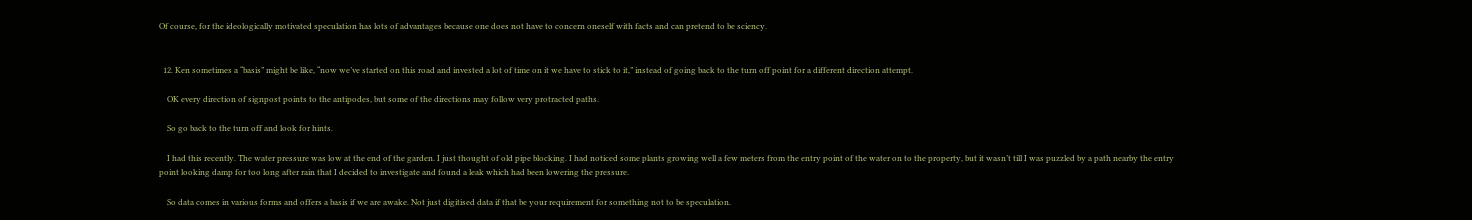Of course, for the ideologically motivated speculation has lots of advantages because one does not have to concern oneself with facts and can pretend to be sciency.


  12. Ken sometimes a “basis” might be like, “now we’ve started on this road and invested a lot of time on it we have to stick to it,” instead of going back to the turn off point for a different direction attempt.

    OK every direction of signpost points to the antipodes, but some of the directions may follow very protracted paths.

    So go back to the turn off and look for hints.

    I had this recently. The water pressure was low at the end of the garden. I just thought of old pipe blocking. I had noticed some plants growing well a few meters from the entry point of the water on to the property, but it wasn’t till I was puzzled by a path nearby the entry point looking damp for too long after rain that I decided to investigate and found a leak which had been lowering the pressure.

    So data comes in various forms and offers a basis if we are awake. Not just digitised data if that be your requirement for something not to be speculation.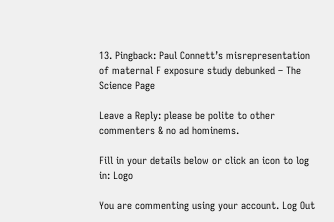13. Pingback: Paul Connett’s misrepresentation of maternal F exposure study debunked – The Science Page

Leave a Reply: please be polite to other commenters & no ad hominems.

Fill in your details below or click an icon to log in: Logo

You are commenting using your account. Log Out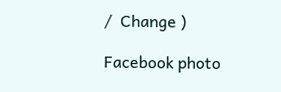/  Change )

Facebook photo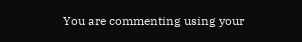You are commenting using your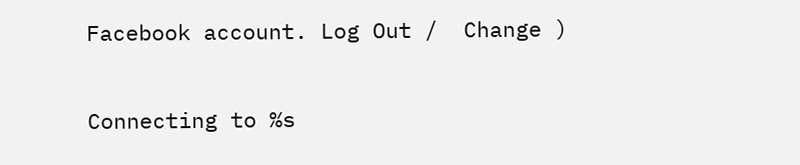Facebook account. Log Out /  Change )

Connecting to %s